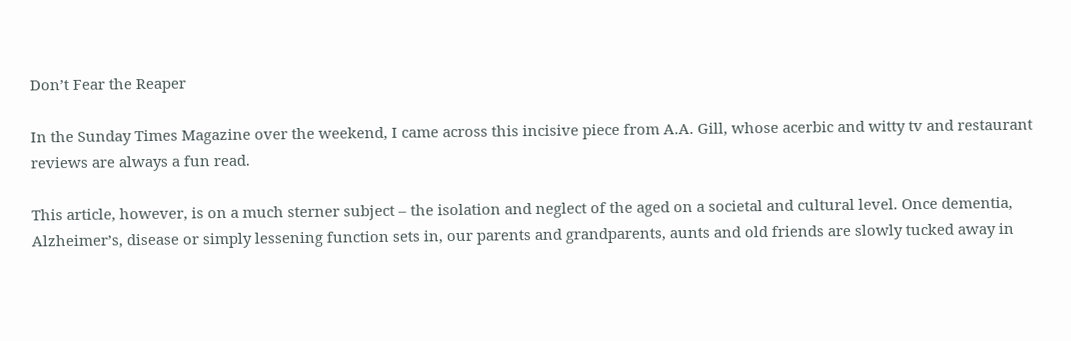Don’t Fear the Reaper

In the Sunday Times Magazine over the weekend, I came across this incisive piece from A.A. Gill, whose acerbic and witty tv and restaurant reviews are always a fun read.

This article, however, is on a much sterner subject – the isolation and neglect of the aged on a societal and cultural level. Once dementia, Alzheimer’s, disease or simply lessening function sets in, our parents and grandparents, aunts and old friends are slowly tucked away in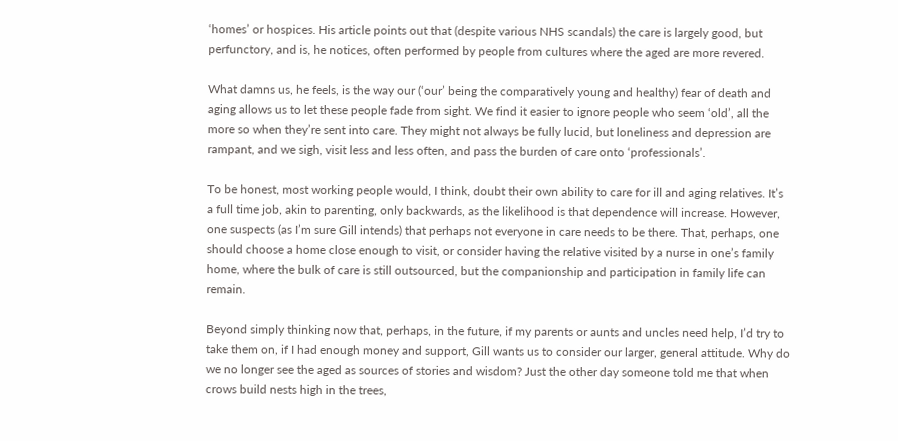‘homes’ or hospices. His article points out that (despite various NHS scandals) the care is largely good, but perfunctory, and is, he notices, often performed by people from cultures where the aged are more revered.

What damns us, he feels, is the way our (‘our’ being the comparatively young and healthy) fear of death and aging allows us to let these people fade from sight. We find it easier to ignore people who seem ‘old’, all the more so when they’re sent into care. They might not always be fully lucid, but loneliness and depression are rampant, and we sigh, visit less and less often, and pass the burden of care onto ‘professionals’.

To be honest, most working people would, I think, doubt their own ability to care for ill and aging relatives. It’s a full time job, akin to parenting, only backwards, as the likelihood is that dependence will increase. However, one suspects (as I’m sure Gill intends) that perhaps not everyone in care needs to be there. That, perhaps, one should choose a home close enough to visit, or consider having the relative visited by a nurse in one’s family home, where the bulk of care is still outsourced, but the companionship and participation in family life can remain.

Beyond simply thinking now that, perhaps, in the future, if my parents or aunts and uncles need help, I’d try to take them on, if I had enough money and support, Gill wants us to consider our larger, general attitude. Why do we no longer see the aged as sources of stories and wisdom? Just the other day someone told me that when crows build nests high in the trees,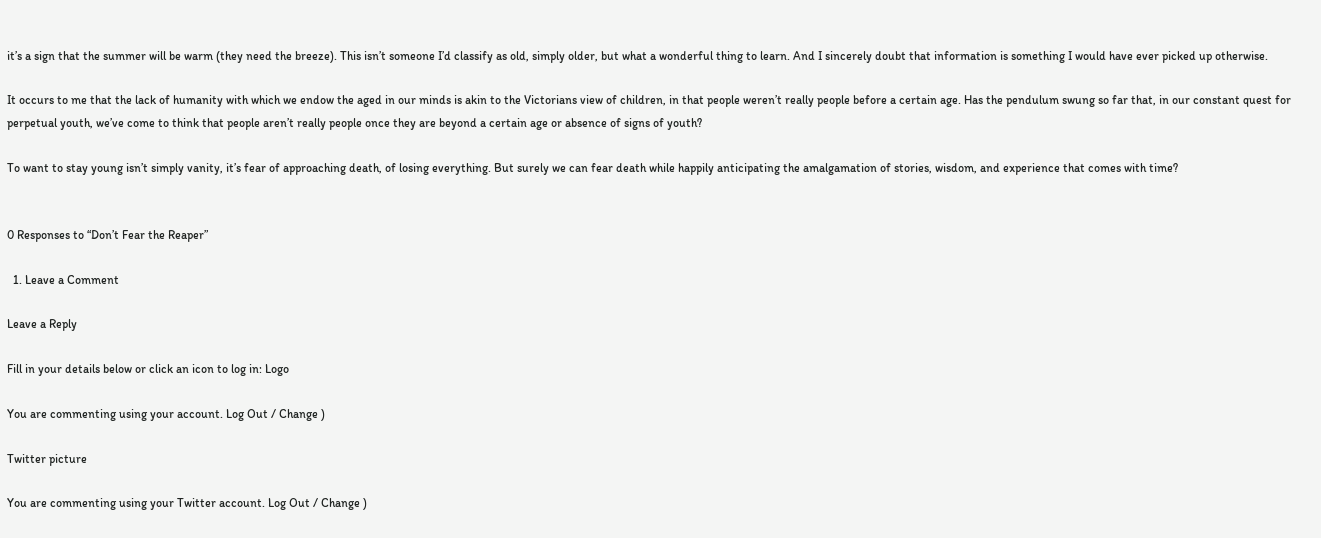it’s a sign that the summer will be warm (they need the breeze). This isn’t someone I’d classify as old, simply older, but what a wonderful thing to learn. And I sincerely doubt that information is something I would have ever picked up otherwise.

It occurs to me that the lack of humanity with which we endow the aged in our minds is akin to the Victorians view of children, in that people weren’t really people before a certain age. Has the pendulum swung so far that, in our constant quest for perpetual youth, we’ve come to think that people aren’t really people once they are beyond a certain age or absence of signs of youth?

To want to stay young isn’t simply vanity, it’s fear of approaching death, of losing everything. But surely we can fear death while happily anticipating the amalgamation of stories, wisdom, and experience that comes with time?


0 Responses to “Don’t Fear the Reaper”

  1. Leave a Comment

Leave a Reply

Fill in your details below or click an icon to log in: Logo

You are commenting using your account. Log Out / Change )

Twitter picture

You are commenting using your Twitter account. Log Out / Change )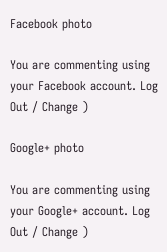Facebook photo

You are commenting using your Facebook account. Log Out / Change )

Google+ photo

You are commenting using your Google+ account. Log Out / Change )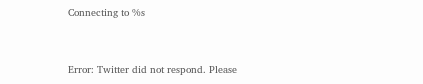Connecting to %s


Error: Twitter did not respond. Please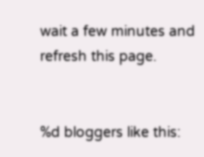wait a few minutes and refresh this page.


%d bloggers like this: